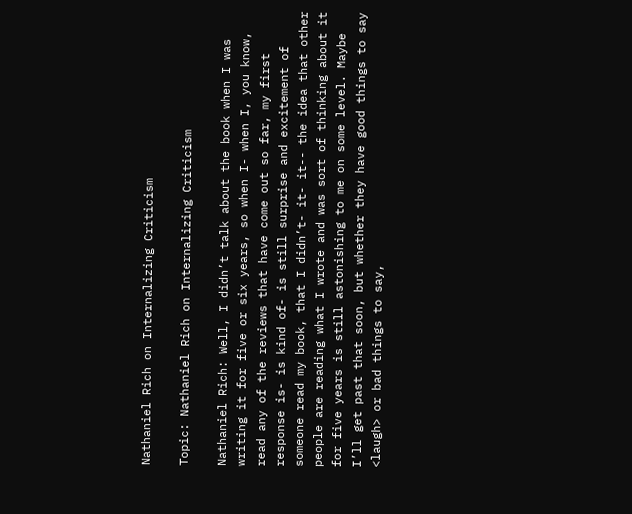Nathaniel Rich on Internalizing Criticism

Topic: Nathaniel Rich on Internalizing Criticism

Nathaniel Rich: Well, I didn’t talk about the book when I was writing it for five or six years, so when I- when I, you know, read any of the reviews that have come out so far, my first response is- is kind of- is still surprise and excitement of someone read my book, that I didn’t- it- it-- the idea that other people are reading what I wrote and was sort of thinking about it for five years is still astonishing to me on some level. Maybe I’ll get past that soon, but whether they have good things to say <laugh> or bad things to say,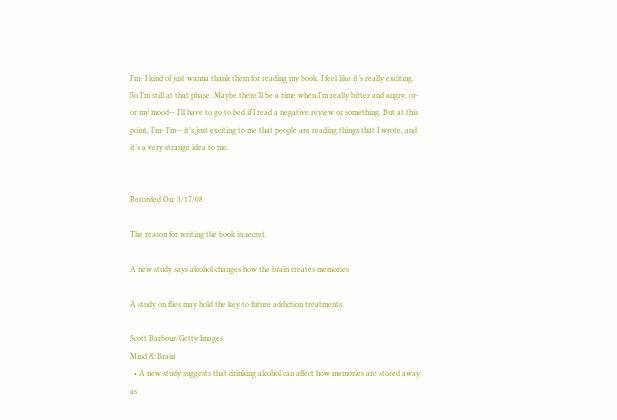I’m- I kind of just wanna thank them for reading my book. I feel like it’s really exciting. So I’m still at that phase. Maybe there’ll be a time when I’m really bitter and angry, or- or my mood-- I’ll have to go to bed if I read a negative review or something. But at this point, I’m- I’m-- it’s just exciting to me that people are reading things that I wrote, and it’s a very strange idea to me.


Recorded On: 3/17/08

The reason for writing the book in secret.

A new study says alcohol changes how the brain creates memories

A study on flies may hold the key to future addiction treatments.

Scott Barbour/Getty Images
Mind & Brain
  • A new study suggests that drinking alcohol can affect how memories are stored away as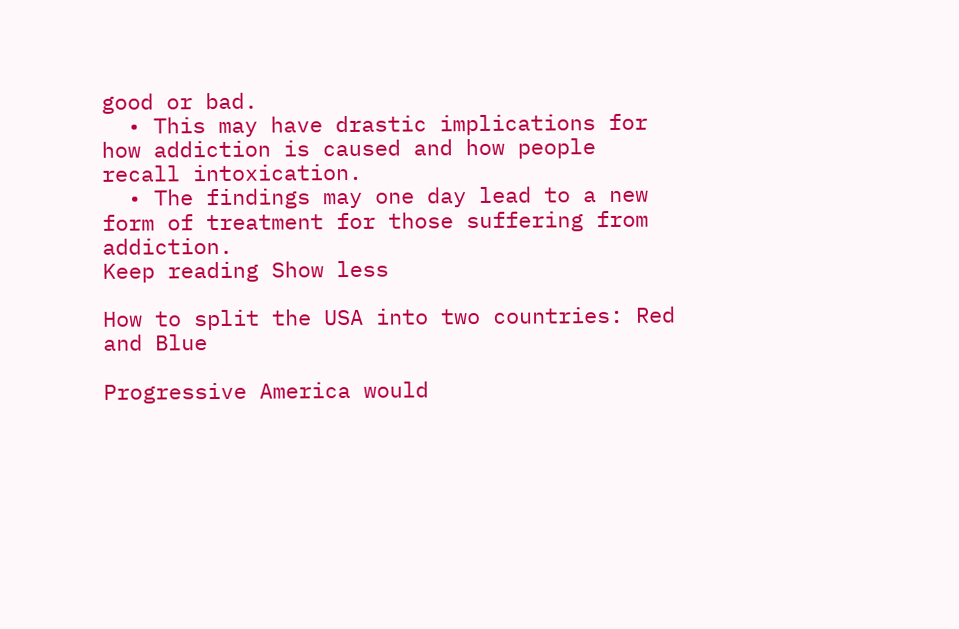good or bad.
  • This may have drastic implications for how addiction is caused and how people recall intoxication.
  • The findings may one day lead to a new form of treatment for those suffering from addiction.
Keep reading Show less

How to split the USA into two countries: Red and Blue

Progressive America would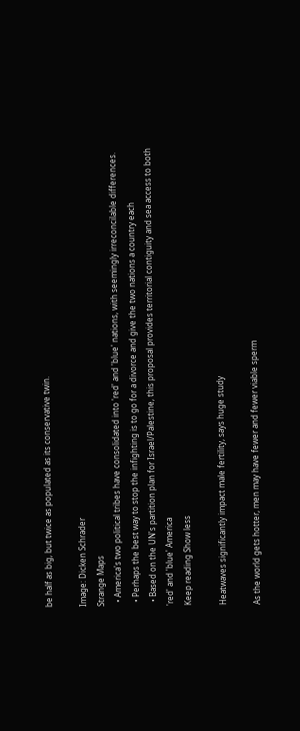be half as big, but twice as populated as its conservative twin.

Image: Dicken Schrader
Strange Maps
  • America's two political tribes have consolidated into 'red' and 'blue' nations, with seemingly irreconcilable differences.
  • Perhaps the best way to stop the infighting is to go for a divorce and give the two nations a country each
  • Based on the UN's partition plan for Israel/Palestine, this proposal provides territorial contiguity and sea access to both 'red' and 'blue' America
Keep reading Show less

Heatwaves significantly impact male fertility, says huge study

As the world gets hotter, men may have fewer and fewer viable sperm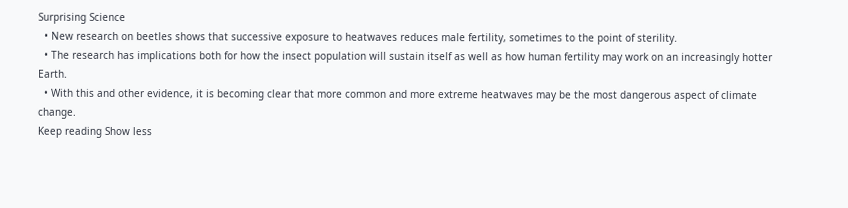Surprising Science
  • New research on beetles shows that successive exposure to heatwaves reduces male fertility, sometimes to the point of sterility.
  • The research has implications both for how the insect population will sustain itself as well as how human fertility may work on an increasingly hotter Earth.
  • With this and other evidence, it is becoming clear that more common and more extreme heatwaves may be the most dangerous aspect of climate change.
Keep reading Show less